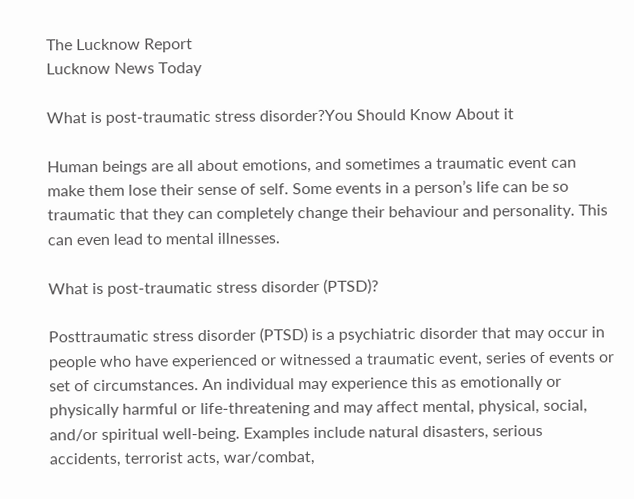The Lucknow Report
Lucknow News Today

What is post-traumatic stress disorder?You Should Know About it

Human beings are all about emotions, and sometimes a traumatic event can make them lose their sense of self. Some events in a person’s life can be so traumatic that they can completely change their behaviour and personality. This can even lead to mental illnesses.

What is post-traumatic stress disorder (PTSD)?

Posttraumatic stress disorder (PTSD) is a psychiatric disorder that may occur in people who have experienced or witnessed a traumatic event, series of events or set of circumstances. An individual may experience this as emotionally or physically harmful or life-threatening and may affect mental, physical, social, and/or spiritual well-being. Examples include natural disasters, serious accidents, terrorist acts, war/combat,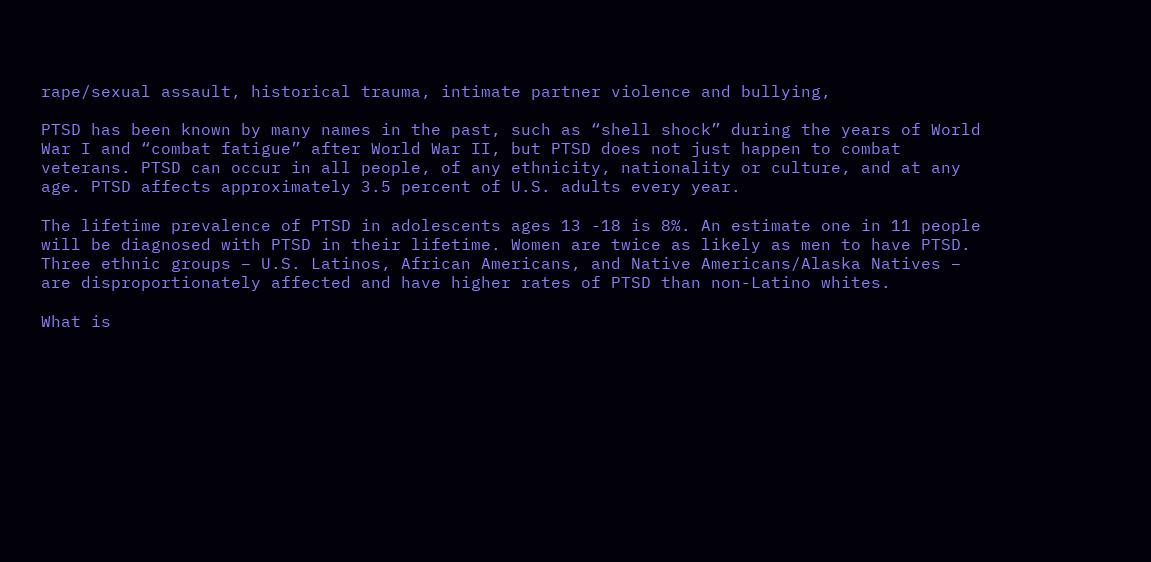rape/sexual assault, historical trauma, intimate partner violence and bullying,

PTSD has been known by many names in the past, such as “shell shock” during the years of World War I and “combat fatigue” after World War II, but PTSD does not just happen to combat veterans. PTSD can occur in all people, of any ethnicity, nationality or culture, and at any age. PTSD affects approximately 3.5 percent of U.S. adults every year.

The lifetime prevalence of PTSD in adolescents ages 13 -18 is 8%. An estimate one in 11 people will be diagnosed with PTSD in their lifetime. Women are twice as likely as men to have PTSD. Three ethnic groups – U.S. Latinos, African Americans, and Native Americans/Alaska Natives – are disproportionately affected and have higher rates of PTSD than non-Latino whites.

What is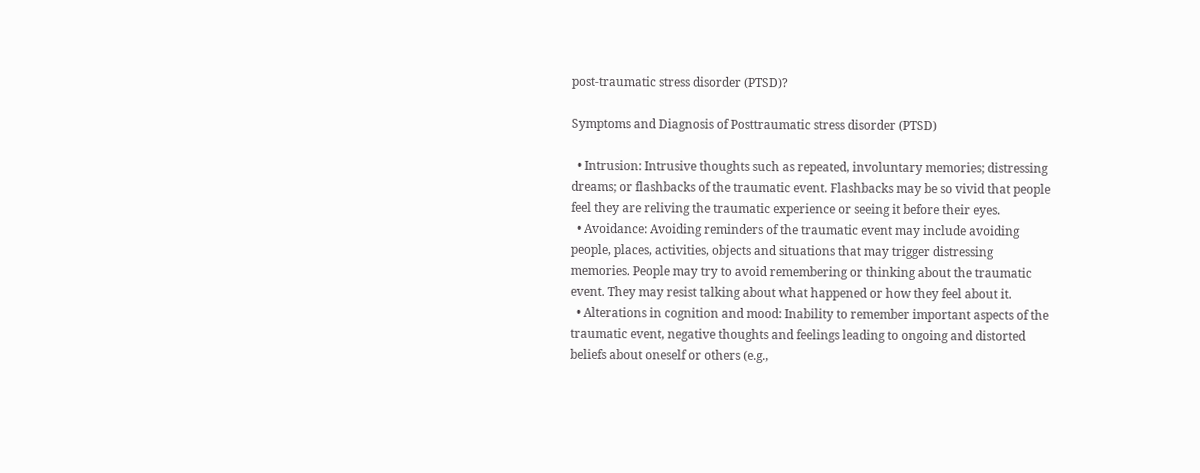post-traumatic stress disorder (PTSD)?

Symptoms and Diagnosis of Posttraumatic stress disorder (PTSD)

  • Intrusion: Intrusive thoughts such as repeated, involuntary memories; distressing dreams; or flashbacks of the traumatic event. Flashbacks may be so vivid that people feel they are reliving the traumatic experience or seeing it before their eyes.
  • Avoidance: Avoiding reminders of the traumatic event may include avoiding people, places, activities, objects and situations that may trigger distressing memories. People may try to avoid remembering or thinking about the traumatic event. They may resist talking about what happened or how they feel about it.
  • Alterations in cognition and mood: Inability to remember important aspects of the traumatic event, negative thoughts and feelings leading to ongoing and distorted beliefs about oneself or others (e.g.,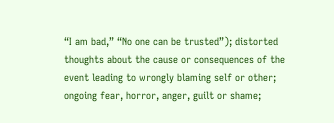“I am bad,” “No one can be trusted”); distorted thoughts about the cause or consequences of the event leading to wrongly blaming self or other; ongoing fear, horror, anger, guilt or shame;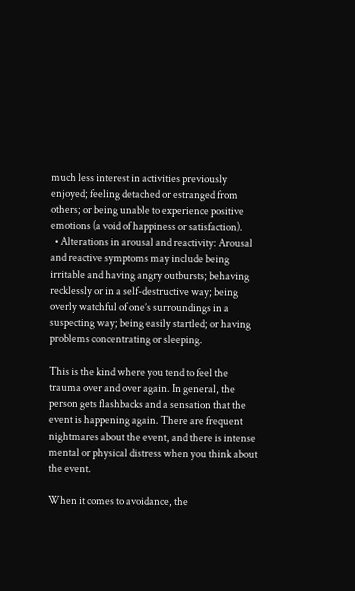much less interest in activities previously enjoyed; feeling detached or estranged from others; or being unable to experience positive emotions (a void of happiness or satisfaction).
  • Alterations in arousal and reactivity: Arousal and reactive symptoms may include being irritable and having angry outbursts; behaving recklessly or in a self-destructive way; being overly watchful of one’s surroundings in a suspecting way; being easily startled; or having problems concentrating or sleeping.

This is the kind where you tend to feel the trauma over and over again. In general, the person gets flashbacks and a sensation that the event is happening again. There are frequent nightmares about the event, and there is intense mental or physical distress when you think about the event.

When it comes to avoidance, the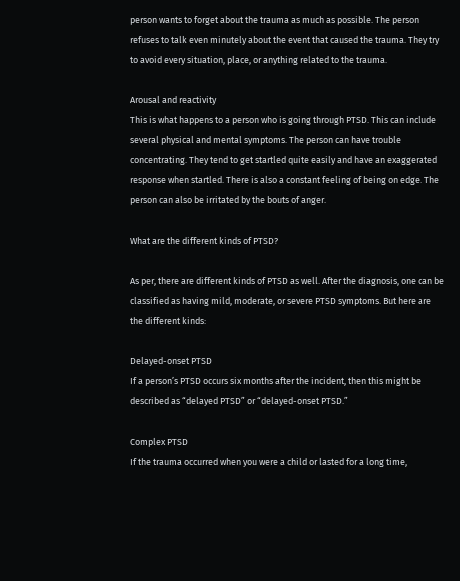person wants to forget about the trauma as much as possible. The person refuses to talk even minutely about the event that caused the trauma. They try to avoid every situation, place, or anything related to the trauma.

Arousal and reactivity
This is what happens to a person who is going through PTSD. This can include several physical and mental symptoms. The person can have trouble concentrating. They tend to get startled quite easily and have an exaggerated response when startled. There is also a constant feeling of being on edge. The person can also be irritated by the bouts of anger.

What are the different kinds of PTSD?

As per, there are different kinds of PTSD as well. After the diagnosis, one can be classified as having mild, moderate, or severe PTSD symptoms. But here are the different kinds:

Delayed-onset PTSD
If a person’s PTSD occurs six months after the incident, then this might be described as “delayed PTSD” or “delayed-onset PTSD.”

Complex PTSD
If the trauma occurred when you were a child or lasted for a long time,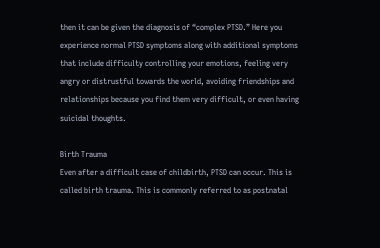then it can be given the diagnosis of “complex PTSD.” Here you experience normal PTSD symptoms along with additional symptoms that include difficulty controlling your emotions, feeling very angry or distrustful towards the world, avoiding friendships and relationships because you find them very difficult, or even having suicidal thoughts.

Birth Trauma
Even after a difficult case of childbirth, PTSD can occur. This is called birth trauma. This is commonly referred to as postnatal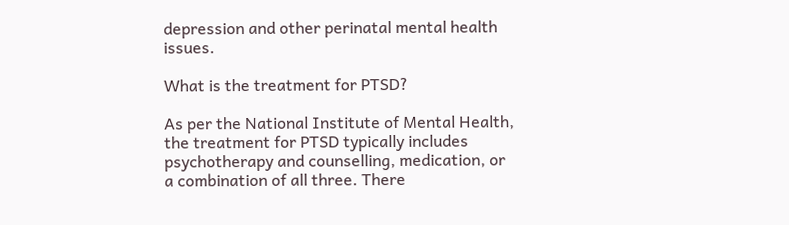depression and other perinatal mental health issues.

What is the treatment for PTSD?

As per the National Institute of Mental Health, the treatment for PTSD typically includes psychotherapy and counselling, medication, or a combination of all three. There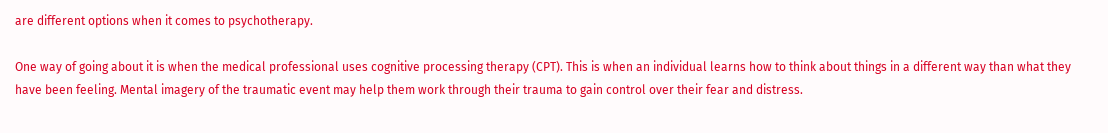are different options when it comes to psychotherapy.

One way of going about it is when the medical professional uses cognitive processing therapy (CPT). This is when an individual learns how to think about things in a different way than what they have been feeling. Mental imagery of the traumatic event may help them work through their trauma to gain control over their fear and distress.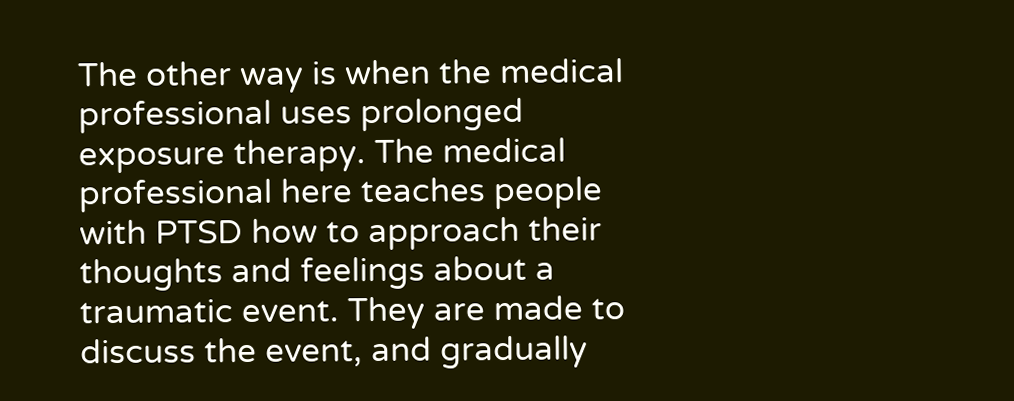The other way is when the medical professional uses prolonged exposure therapy. The medical professional here teaches people with PTSD how to approach their thoughts and feelings about a traumatic event. They are made to discuss the event, and gradually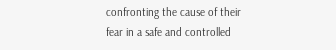confronting the cause of their fear in a safe and controlled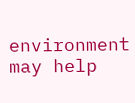environment may help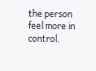the person feel more in control.